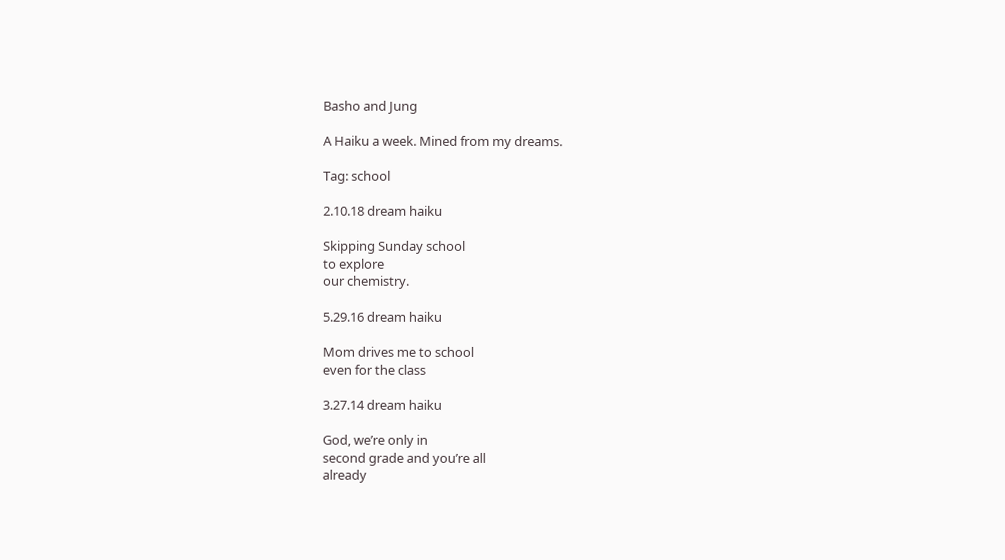Basho and Jung

A Haiku a week. Mined from my dreams.

Tag: school

2.10.18 dream haiku

Skipping Sunday school
to explore
our chemistry.

5.29.16 dream haiku

Mom drives me to school
even for the class

3.27.14 dream haiku

God, we’re only in
second grade and you’re all
already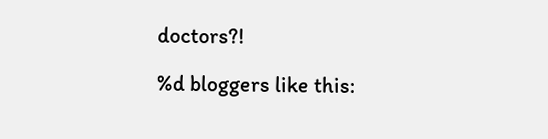doctors?!

%d bloggers like this: